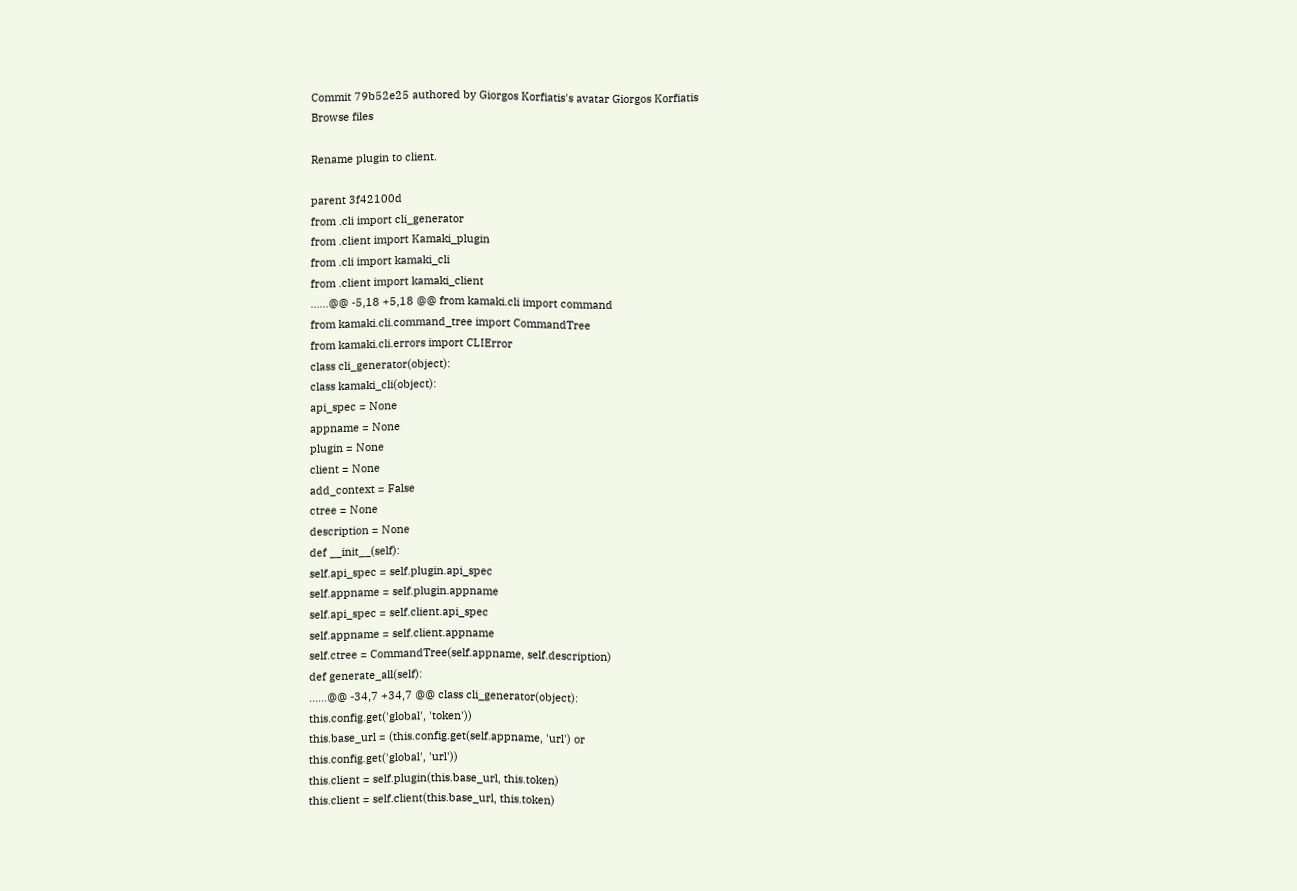Commit 79b52e25 authored by Giorgos Korfiatis's avatar Giorgos Korfiatis
Browse files

Rename plugin to client.

parent 3f42100d
from .cli import cli_generator
from .client import Kamaki_plugin
from .cli import kamaki_cli
from .client import kamaki_client
......@@ -5,18 +5,18 @@ from kamaki.cli import command
from kamaki.cli.command_tree import CommandTree
from kamaki.cli.errors import CLIError
class cli_generator(object):
class kamaki_cli(object):
api_spec = None
appname = None
plugin = None
client = None
add_context = False
ctree = None
description = None
def __init__(self):
self.api_spec = self.plugin.api_spec
self.appname = self.plugin.appname
self.api_spec = self.client.api_spec
self.appname = self.client.appname
self.ctree = CommandTree(self.appname, self.description)
def generate_all(self):
......@@ -34,7 +34,7 @@ class cli_generator(object):
this.config.get('global', 'token'))
this.base_url = (this.config.get(self.appname, 'url') or
this.config.get('global', 'url'))
this.client = self.plugin(this.base_url, this.token)
this.client = self.client(this.base_url, this.token)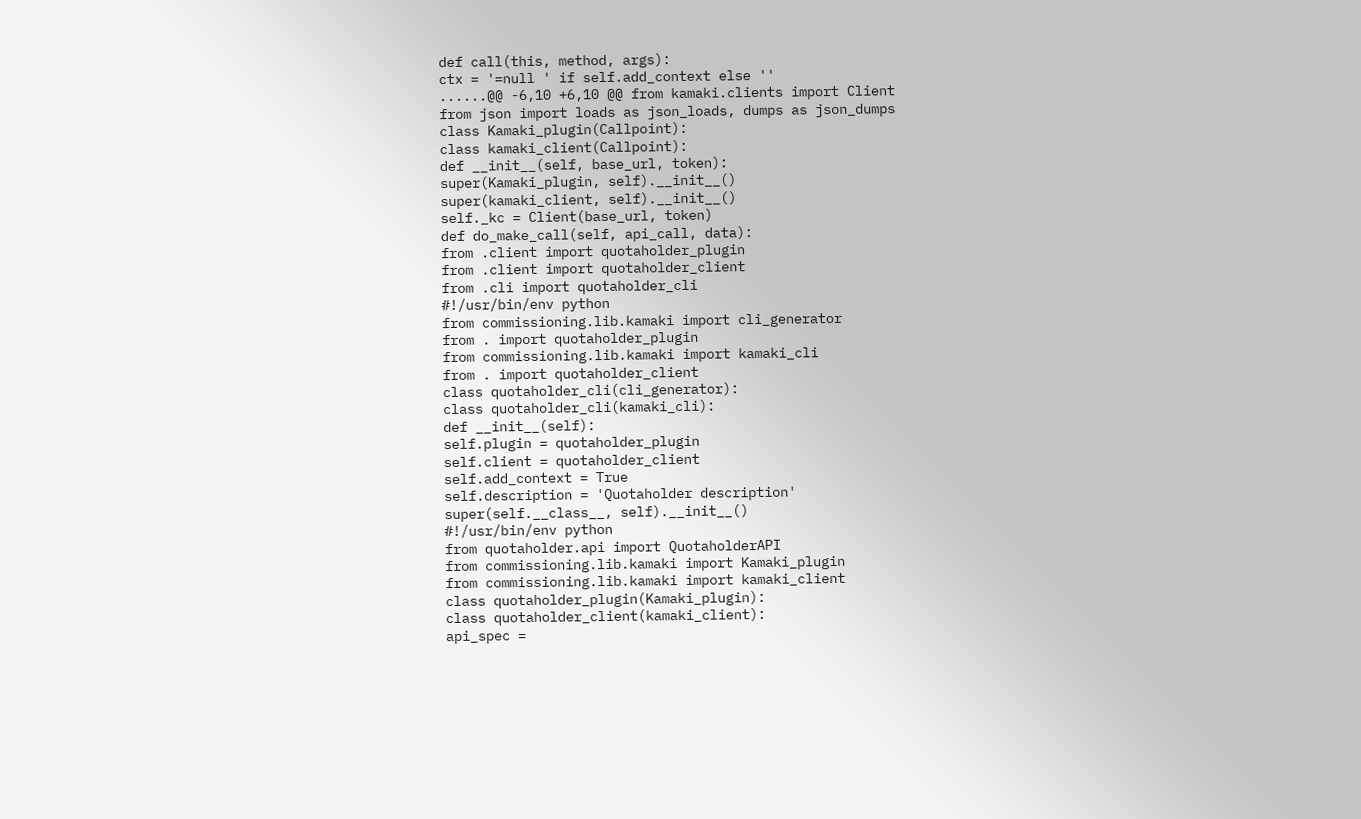def call(this, method, args):
ctx = '=null ' if self.add_context else ''
......@@ -6,10 +6,10 @@ from kamaki.clients import Client
from json import loads as json_loads, dumps as json_dumps
class Kamaki_plugin(Callpoint):
class kamaki_client(Callpoint):
def __init__(self, base_url, token):
super(Kamaki_plugin, self).__init__()
super(kamaki_client, self).__init__()
self._kc = Client(base_url, token)
def do_make_call(self, api_call, data):
from .client import quotaholder_plugin
from .client import quotaholder_client
from .cli import quotaholder_cli
#!/usr/bin/env python
from commissioning.lib.kamaki import cli_generator
from . import quotaholder_plugin
from commissioning.lib.kamaki import kamaki_cli
from . import quotaholder_client
class quotaholder_cli(cli_generator):
class quotaholder_cli(kamaki_cli):
def __init__(self):
self.plugin = quotaholder_plugin
self.client = quotaholder_client
self.add_context = True
self.description = 'Quotaholder description'
super(self.__class__, self).__init__()
#!/usr/bin/env python
from quotaholder.api import QuotaholderAPI
from commissioning.lib.kamaki import Kamaki_plugin
from commissioning.lib.kamaki import kamaki_client
class quotaholder_plugin(Kamaki_plugin):
class quotaholder_client(kamaki_client):
api_spec =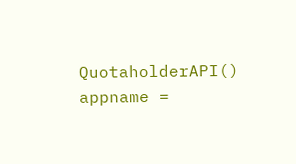QuotaholderAPI()
appname =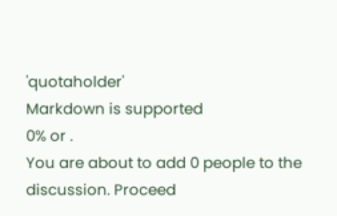'quotaholder'
Markdown is supported
0% or .
You are about to add 0 people to the discussion. Proceed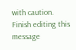with caution.
Finish editing this message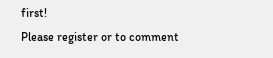first!
Please register or to comment